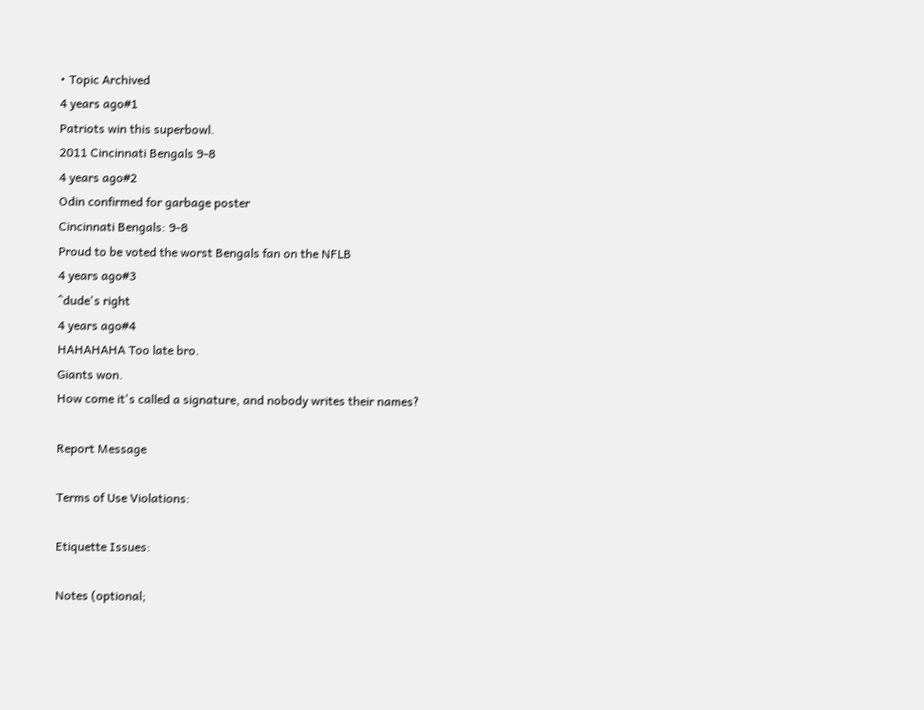• Topic Archived
4 years ago#1
Patriots win this superbowl.
2011 Cincinnati Bengals 9-8
4 years ago#2
Odin confirmed for garbage poster
Cincinnati Bengals: 9-8
Proud to be voted the worst Bengals fan on the NFLB
4 years ago#3
^dude's right
4 years ago#4
HAHAHAHA Too late bro.
Giants won.
How come it's called a signature, and nobody writes their names?

Report Message

Terms of Use Violations:

Etiquette Issues:

Notes (optional;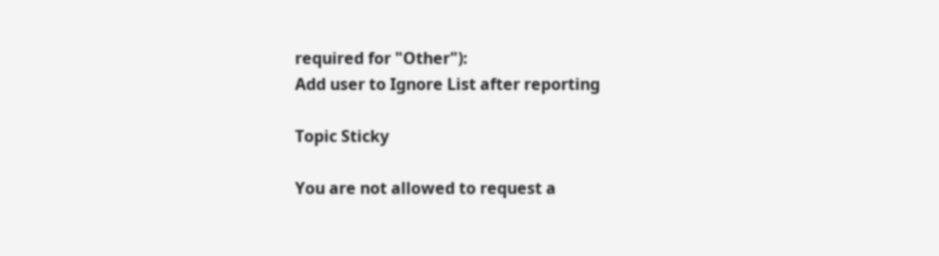required for "Other"):
Add user to Ignore List after reporting

Topic Sticky

You are not allowed to request a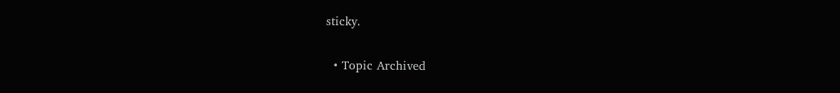sticky.

  • Topic Archived